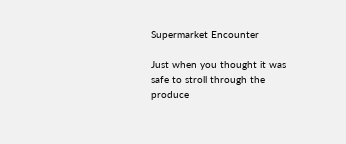Supermarket Encounter

Just when you thought it was safe to stroll through the produce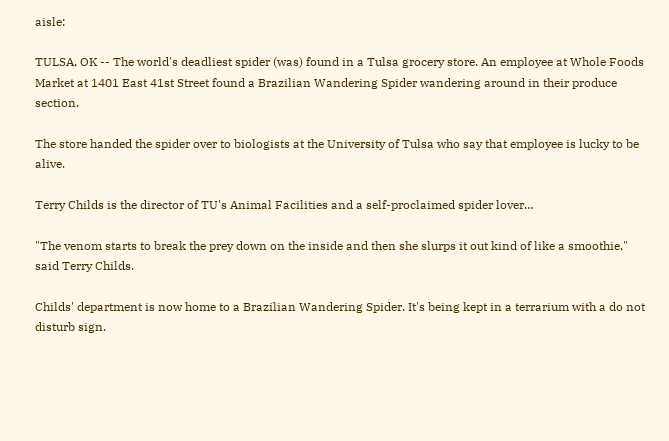aisle:

TULSA, OK -- The world's deadliest spider (was) found in a Tulsa grocery store. An employee at Whole Foods Market at 1401 East 41st Street found a Brazilian Wandering Spider wandering around in their produce section.

The store handed the spider over to biologists at the University of Tulsa who say that employee is lucky to be alive.

Terry Childs is the director of TU's Animal Facilities and a self-proclaimed spider lover…

"The venom starts to break the prey down on the inside and then she slurps it out kind of like a smoothie," said Terry Childs.

Childs' department is now home to a Brazilian Wandering Spider. It's being kept in a terrarium with a do not disturb sign.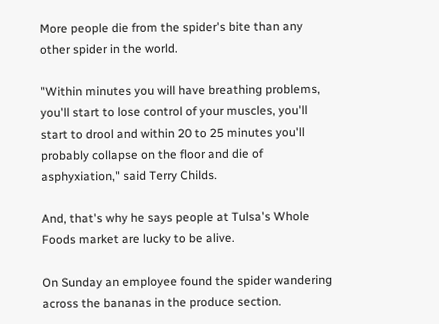More people die from the spider's bite than any other spider in the world.

"Within minutes you will have breathing problems, you'll start to lose control of your muscles, you'll start to drool and within 20 to 25 minutes you'll probably collapse on the floor and die of asphyxiation," said Terry Childs.

And, that's why he says people at Tulsa's Whole Foods market are lucky to be alive.

On Sunday an employee found the spider wandering across the bananas in the produce section.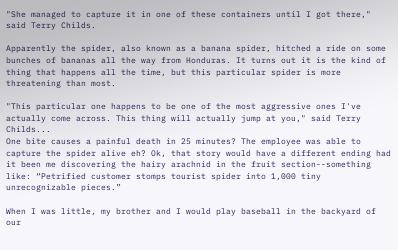"She managed to capture it in one of these containers until I got there," said Terry Childs.

Apparently the spider, also known as a banana spider, hitched a ride on some bunches of bananas all the way from Honduras. It turns out it is the kind of thing that happens all the time, but this particular spider is more threatening than most.

"This particular one happens to be one of the most aggressive ones I've actually come across. This thing will actually jump at you," said Terry Childs...
One bite causes a painful death in 25 minutes? The employee was able to capture the spider alive eh? Ok, that story would have a different ending had it been me discovering the hairy arachnid in the fruit section--something like: “Petrified customer stomps tourist spider into 1,000 tiny unrecognizable pieces.”

When I was little, my brother and I would play baseball in the backyard of our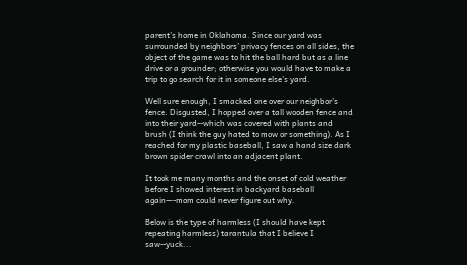parent’s home in Oklahoma. Since our yard was surrounded by neighbors’ privacy fences on all sides, the object of the game was to hit the ball hard but as a line drive or a grounder; otherwise you would have to make a trip to go search for it in someone else’s yard.

Well sure enough, I smacked one over our neighbor’s fence. Disgusted, I hopped over a tall wooden fence and into their yard--which was covered with plants and brush (I think the guy hated to mow or something). As I reached for my plastic baseball, I saw a hand size dark brown spider crawl into an adjacent plant.

It took me many months and the onset of cold weather before I showed interest in backyard baseball again—-mom could never figure out why.

Below is the type of harmless (I should have kept repeating harmless) tarantula that I believe I saw--yuck...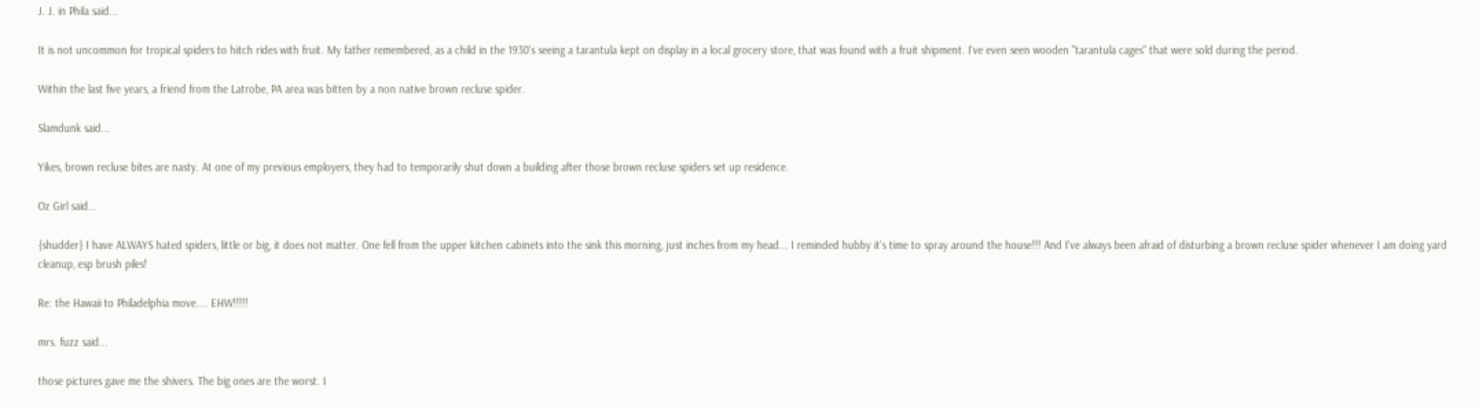J. J. in Phila said...

It is not uncommon for tropical spiders to hitch rides with fruit. My father remembered, as a child in the 1930's seeing a tarantula kept on display in a local grocery store, that was found with a fruit shipment. I've even seen wooden "tarantula cages" that were sold during the period.

Within the last five years, a friend from the Latrobe, PA area was bitten by a non native brown recluse spider.

Slamdunk said...

Yikes, brown recluse bites are nasty. At one of my previous employers, they had to temporarily shut down a building after those brown recluse spiders set up residence.

Oz Girl said...

{shudder} I have ALWAYS hated spiders, little or big, it does not matter. One fell from the upper kitchen cabinets into the sink this morning, just inches from my head... I reminded hubby it's time to spray around the house!!! And I've always been afraid of disturbing a brown recluse spider whenever I am doing yard cleanup, esp brush piles!

Re: the Hawaii to Philadelphia move.... EHW!!!!!

mrs. fuzz said...

those pictures gave me the shivers. The big ones are the worst. I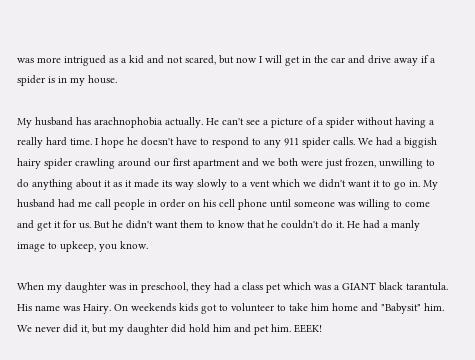was more intrigued as a kid and not scared, but now I will get in the car and drive away if a spider is in my house.

My husband has arachnophobia actually. He can't see a picture of a spider without having a really hard time. I hope he doesn't have to respond to any 911 spider calls. We had a biggish hairy spider crawling around our first apartment and we both were just frozen, unwilling to do anything about it as it made its way slowly to a vent which we didn't want it to go in. My husband had me call people in order on his cell phone until someone was willing to come and get it for us. But he didn't want them to know that he couldn't do it. He had a manly image to upkeep, you know.

When my daughter was in preschool, they had a class pet which was a GIANT black tarantula. His name was Hairy. On weekends kids got to volunteer to take him home and "Babysit" him. We never did it, but my daughter did hold him and pet him. EEEK!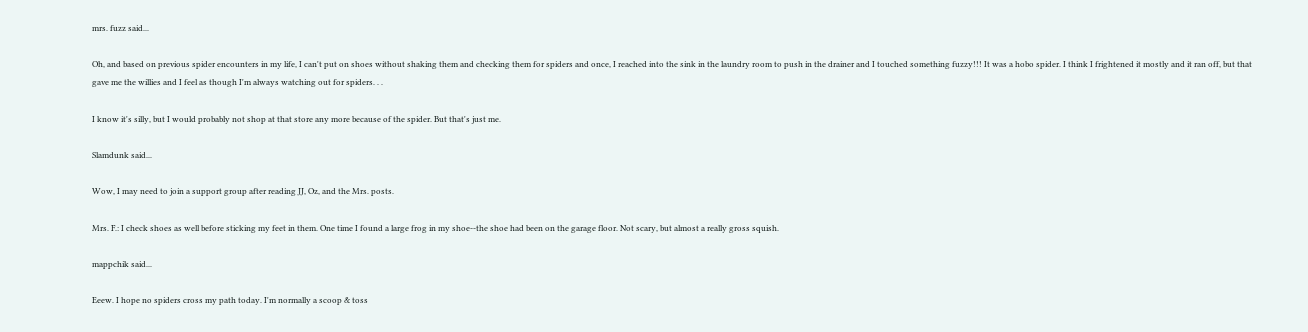mrs. fuzz said...

Oh, and based on previous spider encounters in my life, I can't put on shoes without shaking them and checking them for spiders and once, I reached into the sink in the laundry room to push in the drainer and I touched something fuzzy!!! It was a hobo spider. I think I frightened it mostly and it ran off, but that gave me the willies and I feel as though I'm always watching out for spiders. . .

I know it's silly, but I would probably not shop at that store any more because of the spider. But that's just me.

Slamdunk said...

Wow, I may need to join a support group after reading JJ, Oz, and the Mrs. posts.

Mrs. F.: I check shoes as well before sticking my feet in them. One time I found a large frog in my shoe--the shoe had been on the garage floor. Not scary, but almost a really gross squish.

mappchik said...

Eeew. I hope no spiders cross my path today. I'm normally a scoop & toss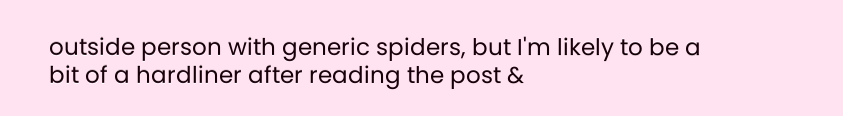outside person with generic spiders, but I'm likely to be a bit of a hardliner after reading the post &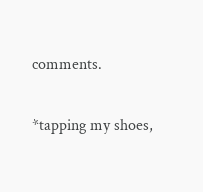comments.

*tapping my shoes,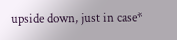upside down, just in case*